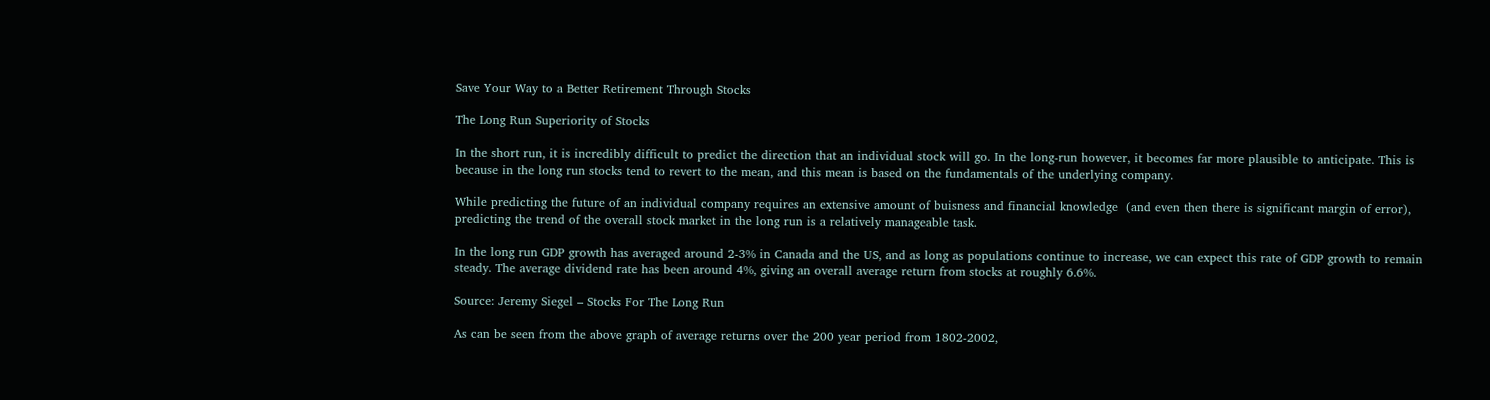Save Your Way to a Better Retirement Through Stocks

The Long Run Superiority of Stocks

In the short run, it is incredibly difficult to predict the direction that an individual stock will go. In the long-run however, it becomes far more plausible to anticipate. This is because in the long run stocks tend to revert to the mean, and this mean is based on the fundamentals of the underlying company.

While predicting the future of an individual company requires an extensive amount of buisness and financial knowledge  (and even then there is significant margin of error), predicting the trend of the overall stock market in the long run is a relatively manageable task.

In the long run GDP growth has averaged around 2-3% in Canada and the US, and as long as populations continue to increase, we can expect this rate of GDP growth to remain steady. The average dividend rate has been around 4%, giving an overall average return from stocks at roughly 6.6%.

Source: Jeremy Siegel – Stocks For The Long Run

As can be seen from the above graph of average returns over the 200 year period from 1802-2002,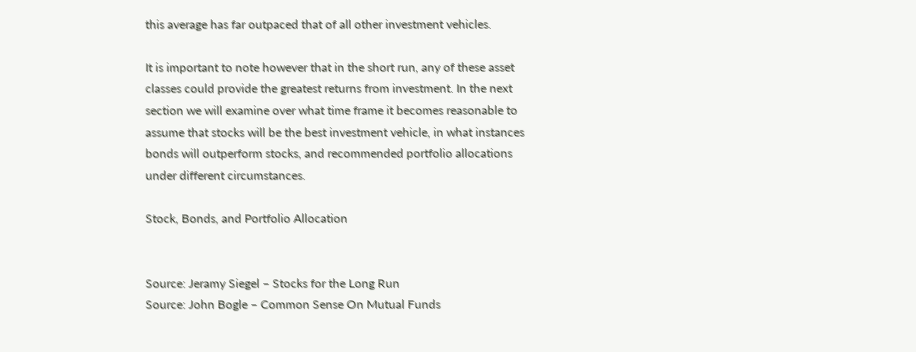this average has far outpaced that of all other investment vehicles.

It is important to note however that in the short run, any of these asset classes could provide the greatest returns from investment. In the next section we will examine over what time frame it becomes reasonable to assume that stocks will be the best investment vehicle, in what instances bonds will outperform stocks, and recommended portfolio allocations under different circumstances.

Stock, Bonds, and Portfolio Allocation


Source: Jeramy Siegel – Stocks for the Long Run
Source: John Bogle – Common Sense On Mutual Funds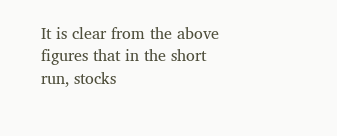It is clear from the above figures that in the short run, stocks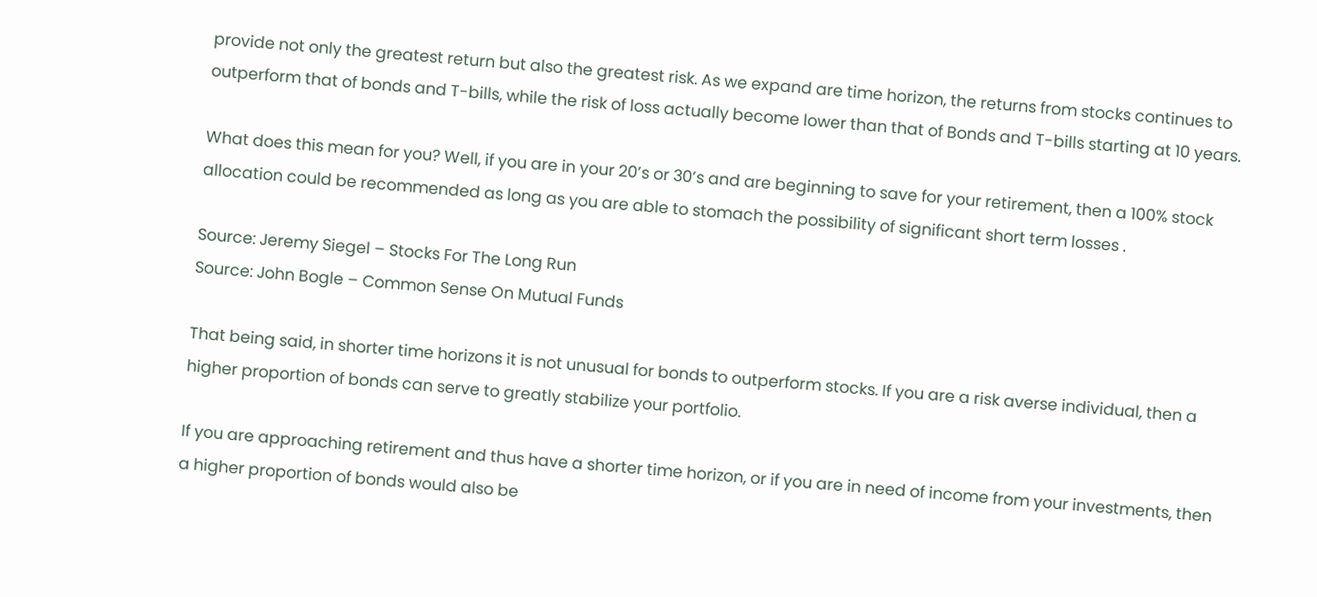provide not only the greatest return but also the greatest risk. As we expand are time horizon, the returns from stocks continues to outperform that of bonds and T-bills, while the risk of loss actually become lower than that of Bonds and T-bills starting at 10 years.

What does this mean for you? Well, if you are in your 20’s or 30’s and are beginning to save for your retirement, then a 100% stock allocation could be recommended as long as you are able to stomach the possibility of significant short term losses .

Source: Jeremy Siegel – Stocks For The Long Run
Source: John Bogle – Common Sense On Mutual Funds

That being said, in shorter time horizons it is not unusual for bonds to outperform stocks. If you are a risk averse individual, then a higher proportion of bonds can serve to greatly stabilize your portfolio.

If you are approaching retirement and thus have a shorter time horizon, or if you are in need of income from your investments, then a higher proportion of bonds would also be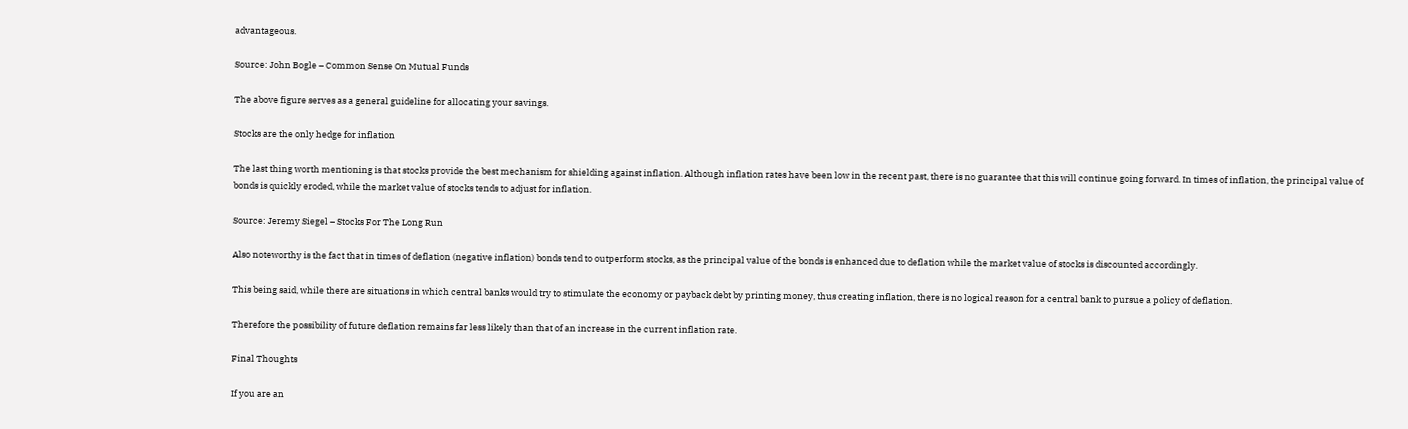advantageous.

Source: John Bogle – Common Sense On Mutual Funds

The above figure serves as a general guideline for allocating your savings.

Stocks are the only hedge for inflation

The last thing worth mentioning is that stocks provide the best mechanism for shielding against inflation. Although inflation rates have been low in the recent past, there is no guarantee that this will continue going forward. In times of inflation, the principal value of bonds is quickly eroded, while the market value of stocks tends to adjust for inflation.

Source: Jeremy Siegel – Stocks For The Long Run

Also noteworthy is the fact that in times of deflation (negative inflation) bonds tend to outperform stocks, as the principal value of the bonds is enhanced due to deflation while the market value of stocks is discounted accordingly.

This being said, while there are situations in which central banks would try to stimulate the economy or payback debt by printing money, thus creating inflation, there is no logical reason for a central bank to pursue a policy of deflation.

Therefore the possibility of future deflation remains far less likely than that of an increase in the current inflation rate.

Final Thoughts

If you are an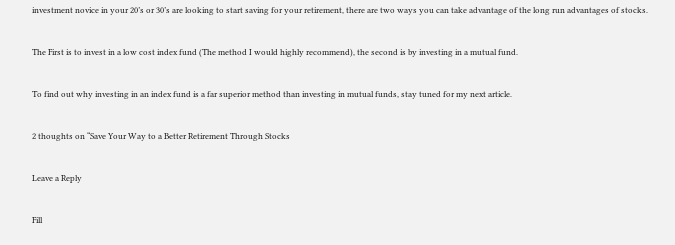investment novice in your 20’s or 30’s are looking to start saving for your retirement, there are two ways you can take advantage of the long run advantages of stocks.

The First is to invest in a low cost index fund (The method I would highly recommend), the second is by investing in a mutual fund.

To find out why investing in an index fund is a far superior method than investing in mutual funds, stay tuned for my next article.

2 thoughts on “Save Your Way to a Better Retirement Through Stocks

Leave a Reply

Fill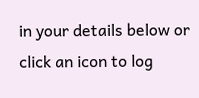in your details below or click an icon to log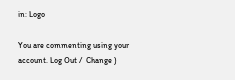in: Logo

You are commenting using your account. Log Out /  Change )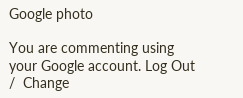Google photo

You are commenting using your Google account. Log Out /  Change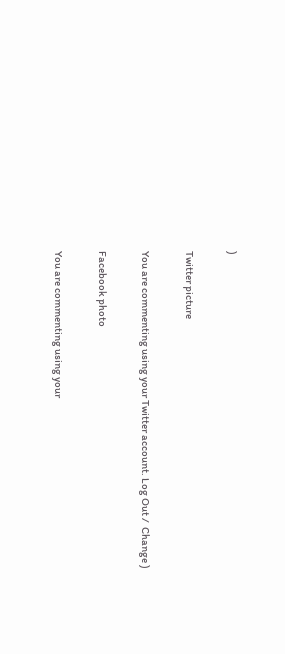)

Twitter picture

You are commenting using your Twitter account. Log Out /  Change )

Facebook photo

You are commenting using your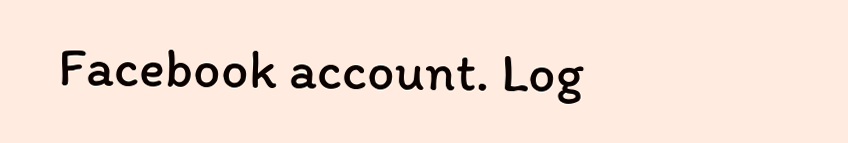Facebook account. Log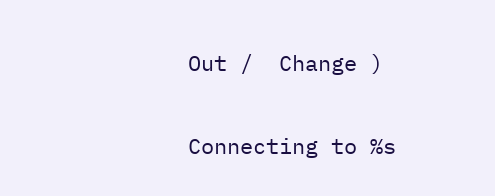Out /  Change )

Connecting to %s